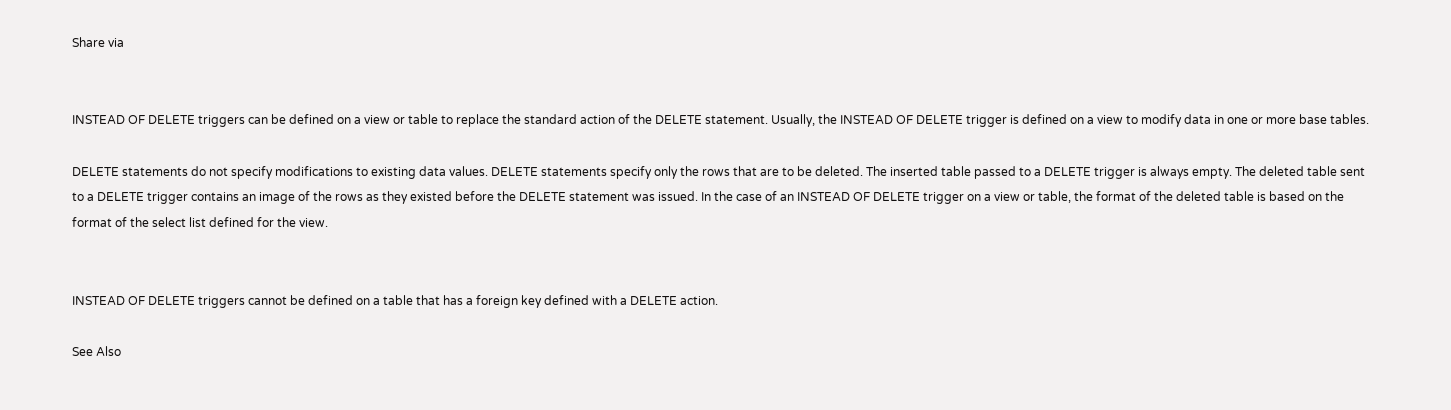Share via


INSTEAD OF DELETE triggers can be defined on a view or table to replace the standard action of the DELETE statement. Usually, the INSTEAD OF DELETE trigger is defined on a view to modify data in one or more base tables.

DELETE statements do not specify modifications to existing data values. DELETE statements specify only the rows that are to be deleted. The inserted table passed to a DELETE trigger is always empty. The deleted table sent to a DELETE trigger contains an image of the rows as they existed before the DELETE statement was issued. In the case of an INSTEAD OF DELETE trigger on a view or table, the format of the deleted table is based on the format of the select list defined for the view.


INSTEAD OF DELETE triggers cannot be defined on a table that has a foreign key defined with a DELETE action.

See Also